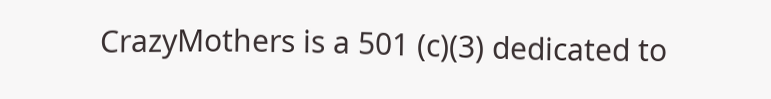CrazyMothers is a 501 (c)(3) dedicated to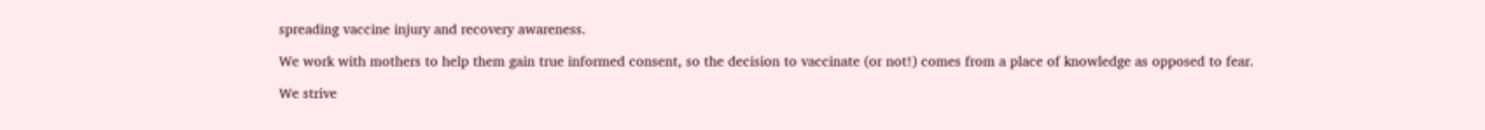spreading vaccine injury and recovery awareness.

We work with mothers to help them gain true informed consent, so the decision to vaccinate (or not!) comes from a place of knowledge as opposed to fear.

We strive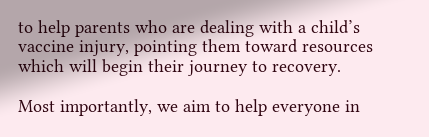to help parents who are dealing with a child’s vaccine injury, pointing them toward resources which will begin their journey to recovery.

Most importantly, we aim to help everyone in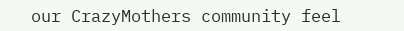our CrazyMothers community feel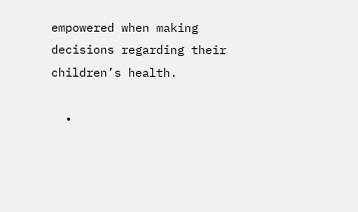empowered when making decisions regarding their children’s health.

  •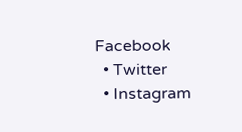Facebook
  • Twitter
  • Instagram